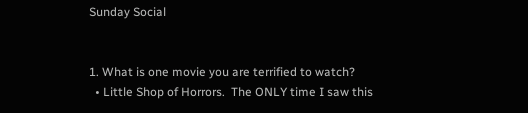Sunday Social


1. What is one movie you are terrified to watch?
  • Little Shop of Horrors.  The ONLY time I saw this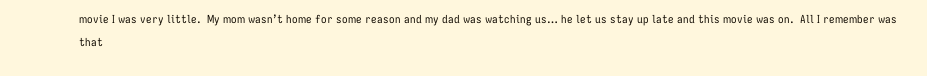movie I was very little.  My mom wasn’t home for some reason and my dad was watching us… he let us stay up late and this movie was on.  All I remember was that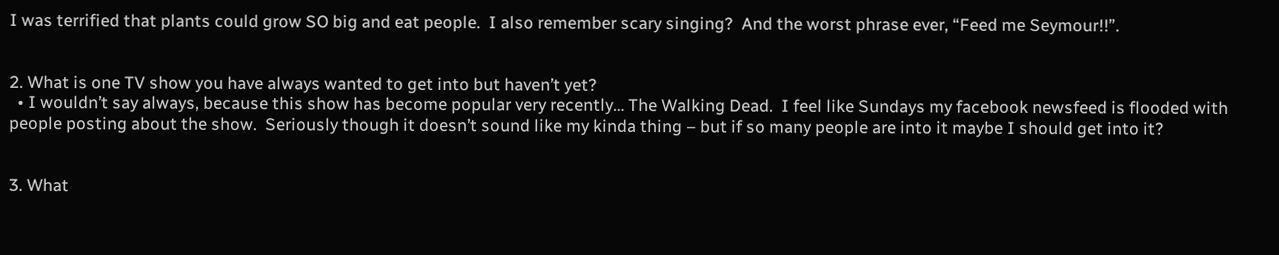I was terrified that plants could grow SO big and eat people.  I also remember scary singing?  And the worst phrase ever, “Feed me Seymour!!”.


2. What is one TV show you have always wanted to get into but haven’t yet?
  • I wouldn’t say always, because this show has become popular very recently… The Walking Dead.  I feel like Sundays my facebook newsfeed is flooded with people posting about the show.  Seriously though it doesn’t sound like my kinda thing – but if so many people are into it maybe I should get into it?


3. What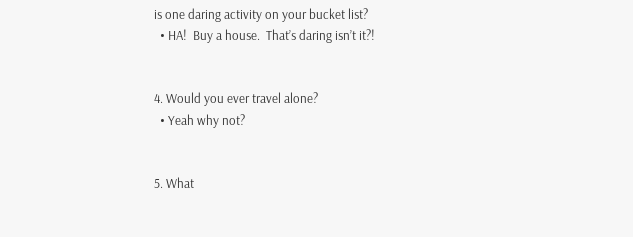is one daring activity on your bucket list?
  • HA!  Buy a house.  That’s daring isn’t it?!


4. Would you ever travel alone?
  • Yeah why not?


5. What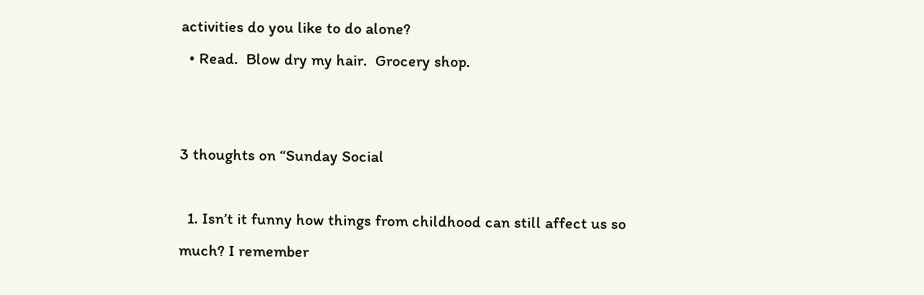activities do you like to do alone?
  • Read.  Blow dry my hair.  Grocery shop.


3 thoughts on “Sunday Social

  1. Isn’t it funny how things from childhood can still affect us so much? I remember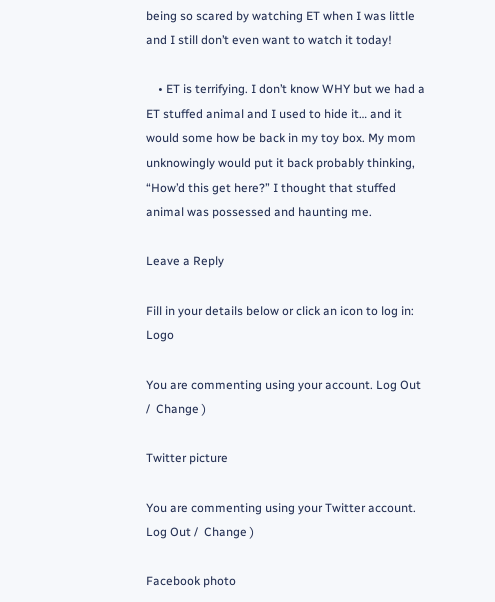being so scared by watching ET when I was little and I still don’t even want to watch it today!

    • ET is terrifying. I don’t know WHY but we had a ET stuffed animal and I used to hide it… and it would some how be back in my toy box. My mom unknowingly would put it back probably thinking, “How’d this get here?” I thought that stuffed animal was possessed and haunting me.

Leave a Reply

Fill in your details below or click an icon to log in: Logo

You are commenting using your account. Log Out /  Change )

Twitter picture

You are commenting using your Twitter account. Log Out /  Change )

Facebook photo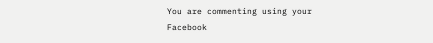You are commenting using your Facebook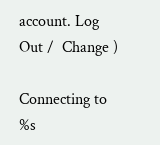account. Log Out /  Change )

Connecting to %s